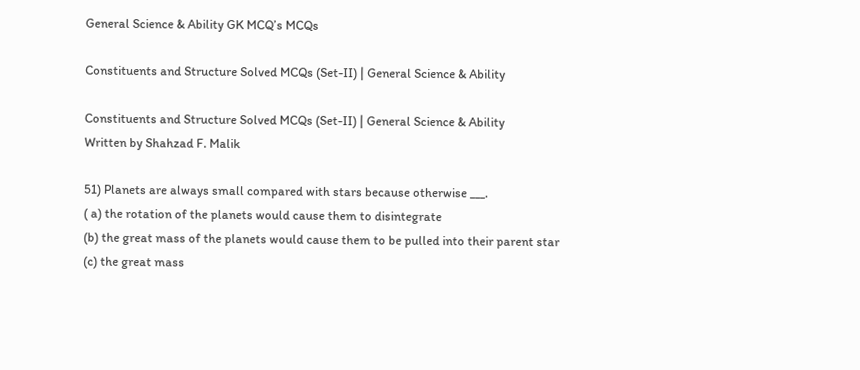General Science & Ability GK MCQ’s MCQs

Constituents and Structure Solved MCQs (Set-II) | General Science & Ability

Constituents and Structure Solved MCQs (Set-II) | General Science & Ability
Written by Shahzad F. Malik

51) Planets are always small compared with stars because otherwise ___.
( a) the rotation of the planets would cause them to disintegrate
(b) the great mass of the planets would cause them to be pulled into their parent star
(c) the great mass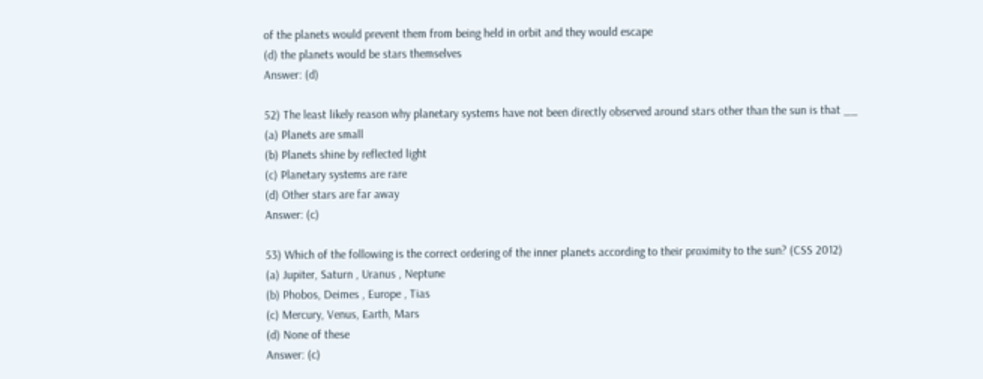of the planets would prevent them from being held in orbit and they would escape
(d) the planets would be stars themselves
Answer: (d)

52) The least likely reason why planetary systems have not been directly observed around stars other than the sun is that __
(a) Planets are small
(b) Planets shine by reflected light
(c) Planetary systems are rare
(d) Other stars are far away
Answer: (c)

53) Which of the following is the correct ordering of the inner planets according to their proximity to the sun? (CSS 2012)
(a) Jupiter, Saturn , Uranus , Neptune
(b) Phobos, Deimes , Europe , Tias
(c) Mercury, Venus, Earth, Mars
(d) None of these
Answer: (c)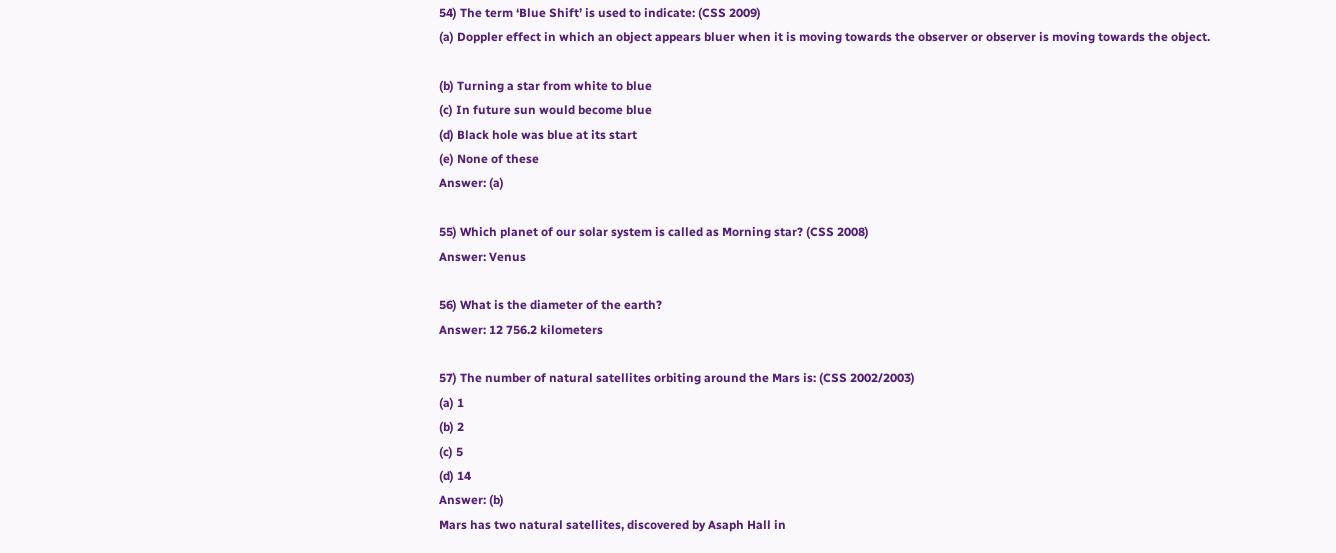54) The term ‘Blue Shift’ is used to indicate: (CSS 2009)
(a) Doppler effect in which an object appears bluer when it is moving towards the observer or observer is moving towards the object.

(b) Turning a star from white to blue
(c) In future sun would become blue
(d) Black hole was blue at its start
(e) None of these
Answer: (a)

55) Which planet of our solar system is called as Morning star? (CSS 2008)
Answer: Venus

56) What is the diameter of the earth?
Answer: 12 756.2 kilometers

57) The number of natural satellites orbiting around the Mars is: (CSS 2002/2003)
(a) 1
(b) 2
(c) 5
(d) 14
Answer: (b)
Mars has two natural satellites, discovered by Asaph Hall in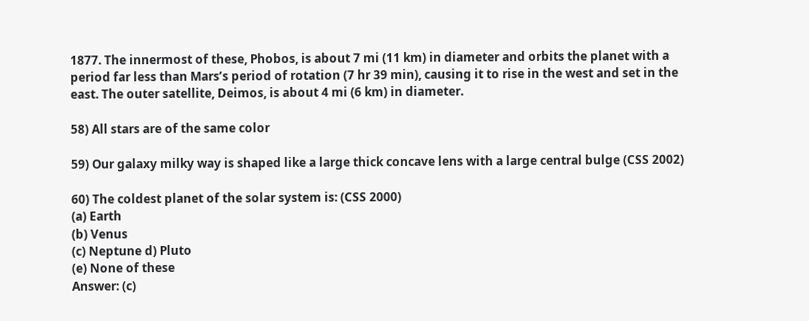1877. The innermost of these, Phobos, is about 7 mi (11 km) in diameter and orbits the planet with a period far less than Mars’s period of rotation (7 hr 39 min), causing it to rise in the west and set in the east. The outer satellite, Deimos, is about 4 mi (6 km) in diameter.

58) All stars are of the same color

59) Our galaxy milky way is shaped like a large thick concave lens with a large central bulge (CSS 2002)

60) The coldest planet of the solar system is: (CSS 2000)
(a) Earth
(b) Venus
(c) Neptune d) Pluto
(e) None of these
Answer: (c)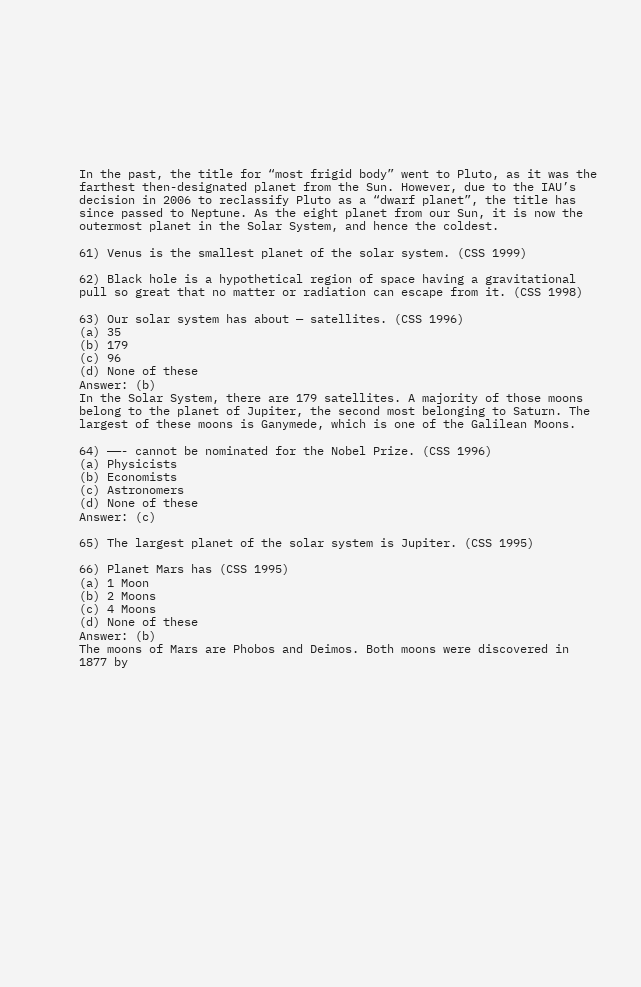In the past, the title for “most frigid body” went to Pluto, as it was the farthest then-designated planet from the Sun. However, due to the IAU’s decision in 2006 to reclassify Pluto as a “dwarf planet”, the title has since passed to Neptune. As the eight planet from our Sun, it is now the outermost planet in the Solar System, and hence the coldest.

61) Venus is the smallest planet of the solar system. (CSS 1999)

62) Black hole is a hypothetical region of space having a gravitational pull so great that no matter or radiation can escape from it. (CSS 1998)

63) Our solar system has about — satellites. (CSS 1996)
(a) 35
(b) 179
(c) 96
(d) None of these
Answer: (b)
In the Solar System, there are 179 satellites. A majority of those moons belong to the planet of Jupiter, the second most belonging to Saturn. The largest of these moons is Ganymede, which is one of the Galilean Moons.

64) ——- cannot be nominated for the Nobel Prize. (CSS 1996)
(a) Physicists
(b) Economists
(c) Astronomers
(d) None of these
Answer: (c)

65) The largest planet of the solar system is Jupiter. (CSS 1995)

66) Planet Mars has (CSS 1995)
(a) 1 Moon
(b) 2 Moons
(c) 4 Moons
(d) None of these
Answer: (b)
The moons of Mars are Phobos and Deimos. Both moons were discovered in 1877 by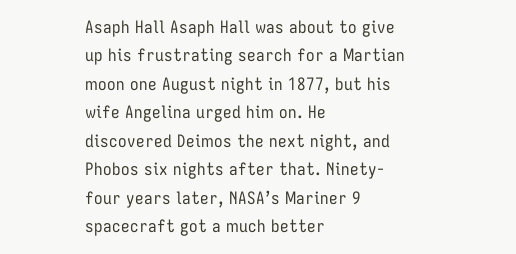Asaph Hall Asaph Hall was about to give up his frustrating search for a Martian moon one August night in 1877, but his wife Angelina urged him on. He discovered Deimos the next night, and Phobos six nights after that. Ninety-four years later, NASA’s Mariner 9 spacecraft got a much better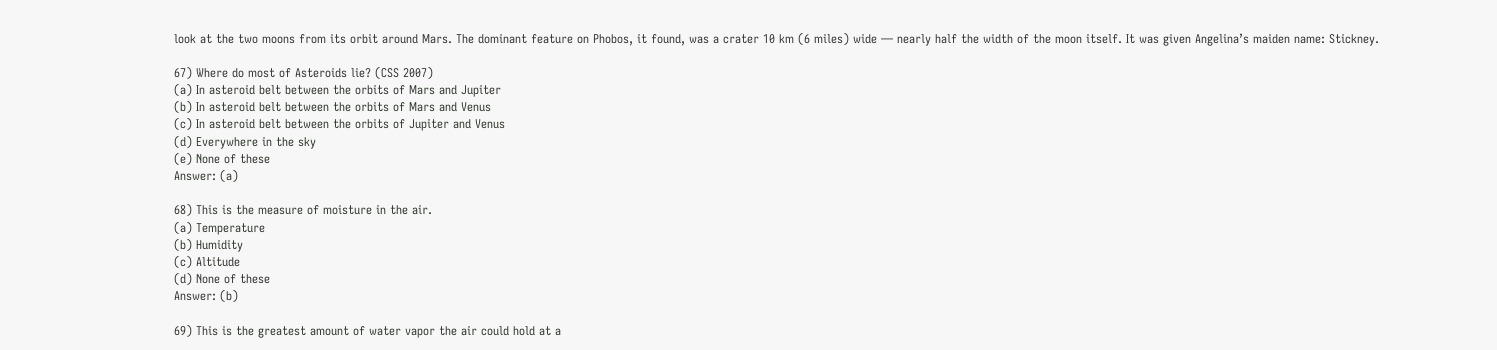look at the two moons from its orbit around Mars. The dominant feature on Phobos, it found, was a crater 10 km (6 miles) wide — nearly half the width of the moon itself. It was given Angelina’s maiden name: Stickney.

67) Where do most of Asteroids lie? (CSS 2007)
(a) In asteroid belt between the orbits of Mars and Jupiter
(b) In asteroid belt between the orbits of Mars and Venus
(c) In asteroid belt between the orbits of Jupiter and Venus
(d) Everywhere in the sky
(e) None of these
Answer: (a)

68) This is the measure of moisture in the air.
(a) Temperature
(b) Humidity
(c) Altitude
(d) None of these
Answer: (b)

69) This is the greatest amount of water vapor the air could hold at a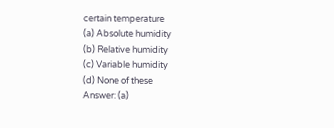certain temperature
(a) Absolute humidity
(b) Relative humidity
(c) Variable humidity
(d) None of these
Answer: (a)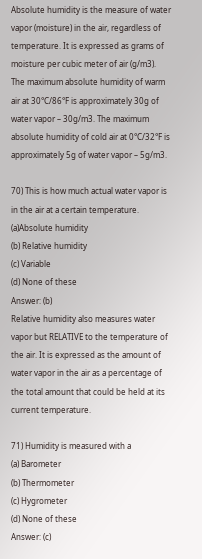Absolute humidity is the measure of water vapor (moisture) in the air, regardless of temperature. It is expressed as grams of moisture per cubic meter of air (g/m3).
The maximum absolute humidity of warm air at 30°C/86°F is approximately 30g of water vapor – 30g/m3. The maximum absolute humidity of cold air at 0°C/32°F is approximately 5g of water vapor – 5g/m3.

70) This is how much actual water vapor is in the air at a certain temperature.
(a)Absolute humidity
(b) Relative humidity
(c) Variable
(d) None of these
Answer: (b)
Relative humidity also measures water vapor but RELATIVE to the temperature of the air. It is expressed as the amount of water vapor in the air as a percentage of the total amount that could be held at its current temperature.

71) Humidity is measured with a
(a) Barometer
(b) Thermometer
(c) Hygrometer
(d) None of these
Answer: (c)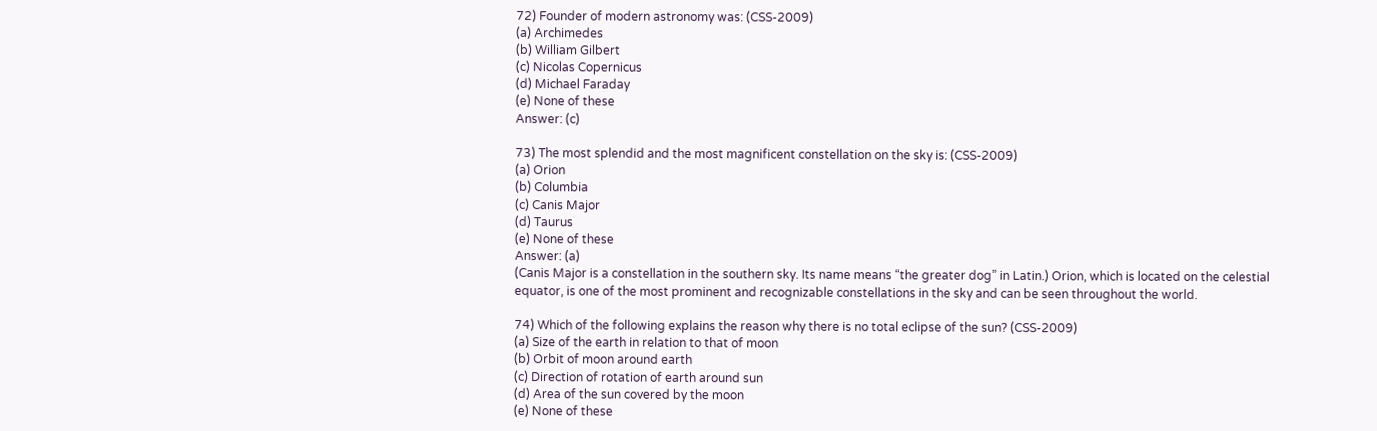72) Founder of modern astronomy was: (CSS-2009)
(a) Archimedes
(b) William Gilbert
(c) Nicolas Copernicus
(d) Michael Faraday
(e) None of these
Answer: (c)

73) The most splendid and the most magnificent constellation on the sky is: (CSS-2009)
(a) Orion
(b) Columbia
(c) Canis Major
(d) Taurus
(e) None of these
Answer: (a)
(Canis Major is a constellation in the southern sky. Its name means “the greater dog” in Latin.) Orion, which is located on the celestial equator, is one of the most prominent and recognizable constellations in the sky and can be seen throughout the world.

74) Which of the following explains the reason why there is no total eclipse of the sun? (CSS-2009)
(a) Size of the earth in relation to that of moon
(b) Orbit of moon around earth
(c) Direction of rotation of earth around sun
(d) Area of the sun covered by the moon
(e) None of these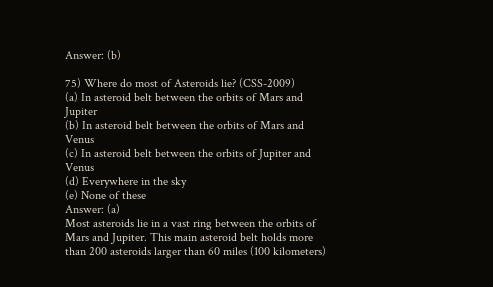Answer: (b)

75) Where do most of Asteroids lie? (CSS-2009)
(a) In asteroid belt between the orbits of Mars and Jupiter
(b) In asteroid belt between the orbits of Mars and Venus
(c) In asteroid belt between the orbits of Jupiter and Venus
(d) Everywhere in the sky
(e) None of these
Answer: (a)
Most asteroids lie in a vast ring between the orbits of Mars and Jupiter. This main asteroid belt holds more than 200 asteroids larger than 60 miles (100 kilometers)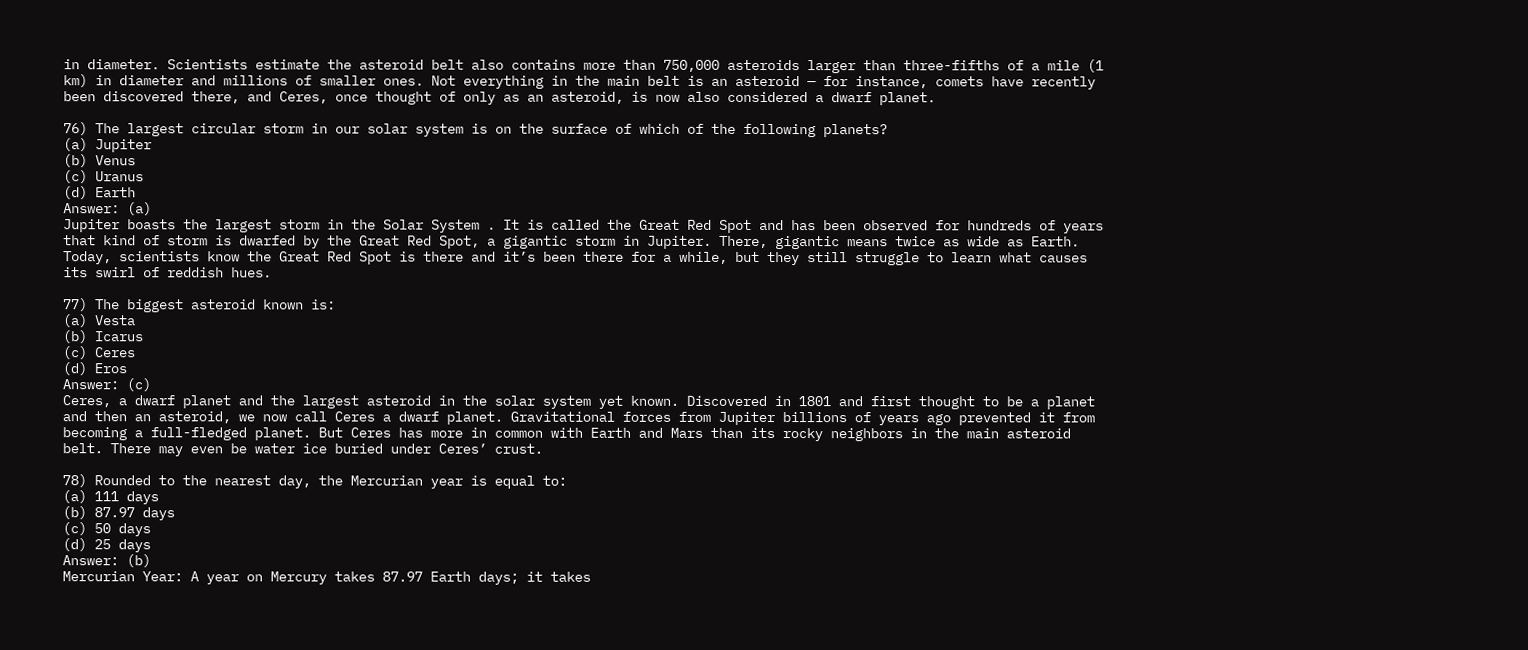in diameter. Scientists estimate the asteroid belt also contains more than 750,000 asteroids larger than three-fifths of a mile (1 km) in diameter and millions of smaller ones. Not everything in the main belt is an asteroid — for instance, comets have recently been discovered there, and Ceres, once thought of only as an asteroid, is now also considered a dwarf planet.

76) The largest circular storm in our solar system is on the surface of which of the following planets?
(a) Jupiter
(b) Venus
(c) Uranus
(d) Earth
Answer: (a)
Jupiter boasts the largest storm in the Solar System . It is called the Great Red Spot and has been observed for hundreds of years that kind of storm is dwarfed by the Great Red Spot, a gigantic storm in Jupiter. There, gigantic means twice as wide as Earth. Today, scientists know the Great Red Spot is there and it’s been there for a while, but they still struggle to learn what causes its swirl of reddish hues.

77) The biggest asteroid known is:
(a) Vesta
(b) Icarus
(c) Ceres
(d) Eros
Answer: (c)
Ceres, a dwarf planet and the largest asteroid in the solar system yet known. Discovered in 1801 and first thought to be a planet and then an asteroid, we now call Ceres a dwarf planet. Gravitational forces from Jupiter billions of years ago prevented it from becoming a full-fledged planet. But Ceres has more in common with Earth and Mars than its rocky neighbors in the main asteroid belt. There may even be water ice buried under Ceres’ crust.

78) Rounded to the nearest day, the Mercurian year is equal to:
(a) 111 days
(b) 87.97 days
(c) 50 days
(d) 25 days
Answer: (b)
Mercurian Year: A year on Mercury takes 87.97 Earth days; it takes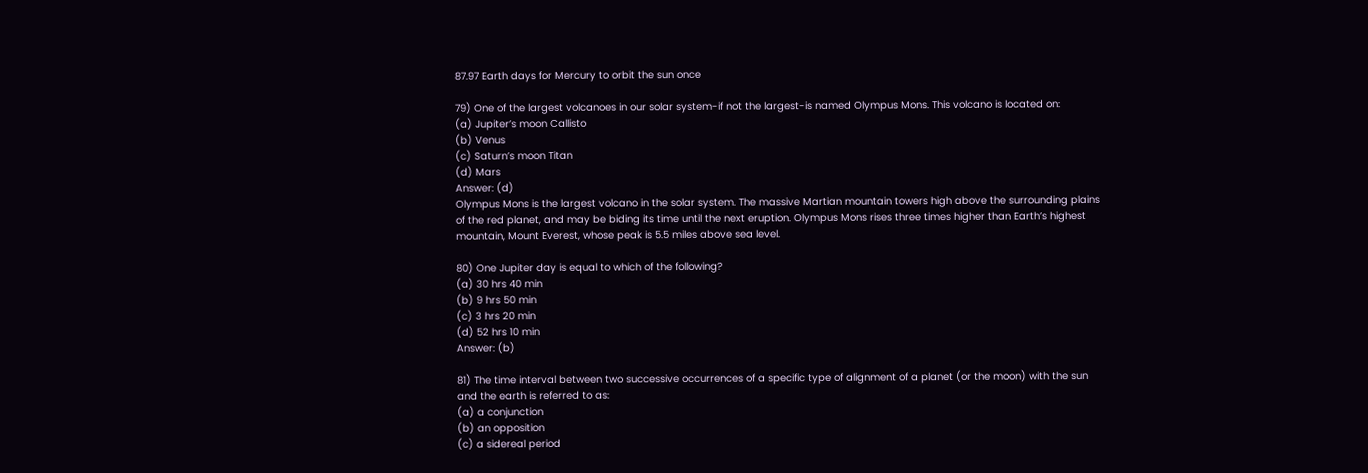87.97 Earth days for Mercury to orbit the sun once

79) One of the largest volcanoes in our solar system-if not the largest-is named Olympus Mons. This volcano is located on:
(a) Jupiter’s moon Callisto
(b) Venus
(c) Saturn’s moon Titan
(d) Mars
Answer: (d)
Olympus Mons is the largest volcano in the solar system. The massive Martian mountain towers high above the surrounding plains of the red planet, and may be biding its time until the next eruption. Olympus Mons rises three times higher than Earth’s highest mountain, Mount Everest, whose peak is 5.5 miles above sea level.

80) One Jupiter day is equal to which of the following?
(a) 30 hrs 40 min
(b) 9 hrs 50 min
(c) 3 hrs 20 min
(d) 52 hrs 10 min
Answer: (b)

81) The time interval between two successive occurrences of a specific type of alignment of a planet (or the moon) with the sun and the earth is referred to as:
(a) a conjunction
(b) an opposition
(c) a sidereal period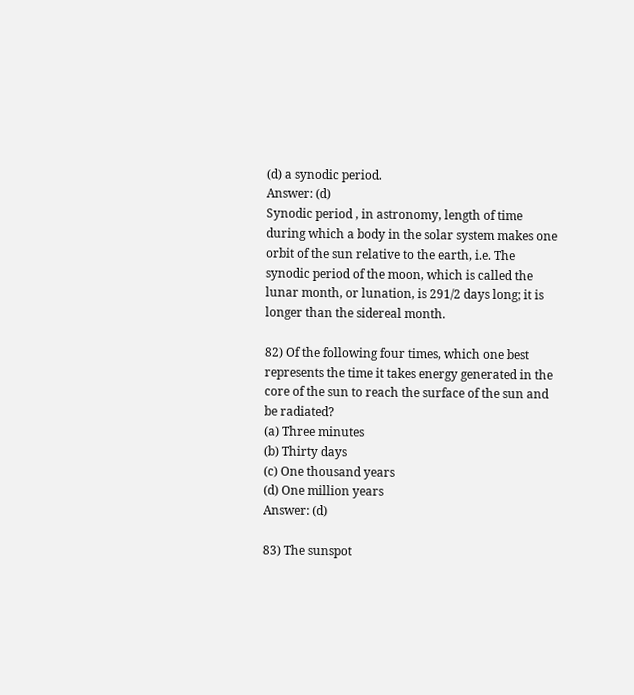(d) a synodic period.
Answer: (d)
Synodic period , in astronomy, length of time during which a body in the solar system makes one orbit of the sun relative to the earth, i.e. The synodic period of the moon, which is called the lunar month, or lunation, is 291/2 days long; it is longer than the sidereal month.

82) Of the following four times, which one best represents the time it takes energy generated in the core of the sun to reach the surface of the sun and be radiated?
(a) Three minutes
(b) Thirty days
(c) One thousand years
(d) One million years
Answer: (d)

83) The sunspot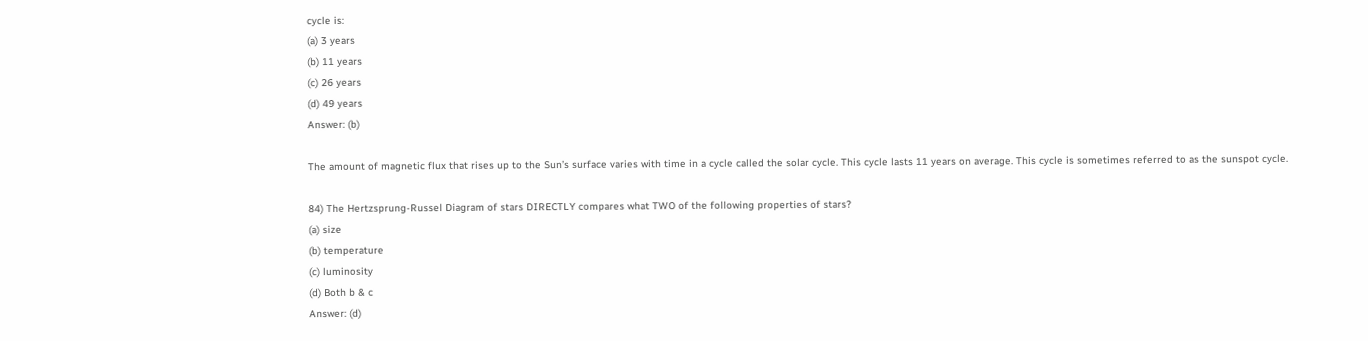cycle is:
(a) 3 years
(b) 11 years
(c) 26 years
(d) 49 years
Answer: (b)

The amount of magnetic flux that rises up to the Sun’s surface varies with time in a cycle called the solar cycle. This cycle lasts 11 years on average. This cycle is sometimes referred to as the sunspot cycle.

84) The Hertzsprung-Russel Diagram of stars DIRECTLY compares what TWO of the following properties of stars?
(a) size
(b) temperature
(c) luminosity
(d) Both b & c
Answer: (d)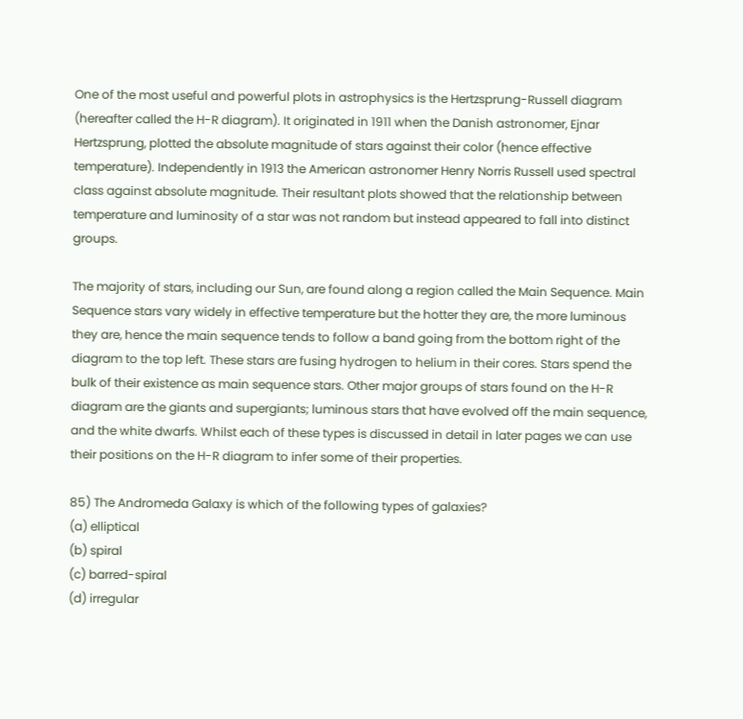One of the most useful and powerful plots in astrophysics is the Hertzsprung-Russell diagram (hereafter called the H-R diagram). It originated in 1911 when the Danish astronomer, Ejnar Hertzsprung, plotted the absolute magnitude of stars against their color (hence effective temperature). Independently in 1913 the American astronomer Henry Norris Russell used spectral class against absolute magnitude. Their resultant plots showed that the relationship between temperature and luminosity of a star was not random but instead appeared to fall into distinct groups.

The majority of stars, including our Sun, are found along a region called the Main Sequence. Main Sequence stars vary widely in effective temperature but the hotter they are, the more luminous they are, hence the main sequence tends to follow a band going from the bottom right of the diagram to the top left. These stars are fusing hydrogen to helium in their cores. Stars spend the bulk of their existence as main sequence stars. Other major groups of stars found on the H-R diagram are the giants and supergiants; luminous stars that have evolved off the main sequence, and the white dwarfs. Whilst each of these types is discussed in detail in later pages we can use their positions on the H-R diagram to infer some of their properties.

85) The Andromeda Galaxy is which of the following types of galaxies?
(a) elliptical
(b) spiral
(c) barred-spiral
(d) irregular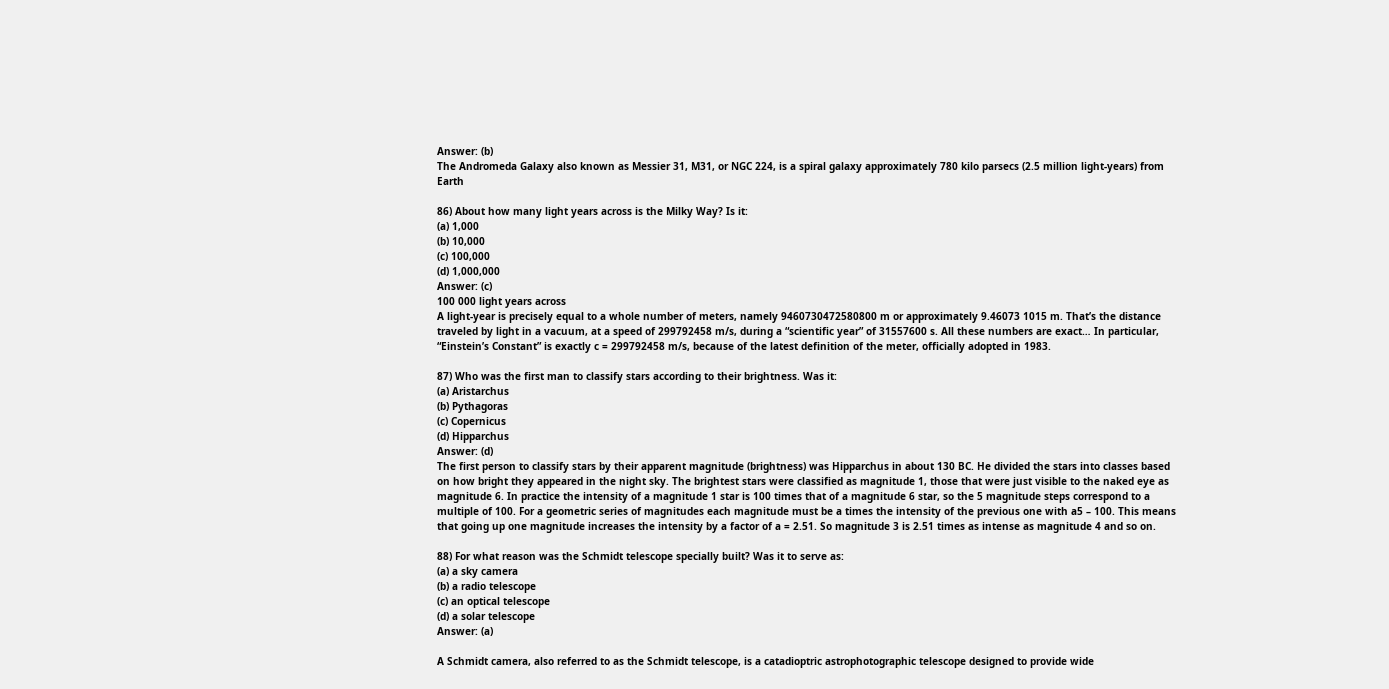Answer: (b)
The Andromeda Galaxy also known as Messier 31, M31, or NGC 224, is a spiral galaxy approximately 780 kilo parsecs (2.5 million light-years) from Earth

86) About how many light years across is the Milky Way? Is it:
(a) 1,000
(b) 10,000
(c) 100,000
(d) 1,000,000
Answer: (c)
100 000 light years across
A light-year is precisely equal to a whole number of meters, namely 9460730472580800 m or approximately 9.46073 1015 m. That’s the distance traveled by light in a vacuum, at a speed of 299792458 m/s, during a “scientific year” of 31557600 s. All these numbers are exact… In particular, “Einstein’s Constant” is exactly c = 299792458 m/s, because of the latest definition of the meter, officially adopted in 1983.

87) Who was the first man to classify stars according to their brightness. Was it:
(a) Aristarchus
(b) Pythagoras
(c) Copernicus
(d) Hipparchus
Answer: (d)
The first person to classify stars by their apparent magnitude (brightness) was Hipparchus in about 130 BC. He divided the stars into classes based on how bright they appeared in the night sky. The brightest stars were classified as magnitude 1, those that were just visible to the naked eye as magnitude 6. In practice the intensity of a magnitude 1 star is 100 times that of a magnitude 6 star, so the 5 magnitude steps correspond to a multiple of 100. For a geometric series of magnitudes each magnitude must be a times the intensity of the previous one with a5 – 100. This means that going up one magnitude increases the intensity by a factor of a = 2.51. So magnitude 3 is 2.51 times as intense as magnitude 4 and so on.

88) For what reason was the Schmidt telescope specially built? Was it to serve as:
(a) a sky camera
(b) a radio telescope
(c) an optical telescope
(d) a solar telescope
Answer: (a)

A Schmidt camera, also referred to as the Schmidt telescope, is a catadioptric astrophotographic telescope designed to provide wide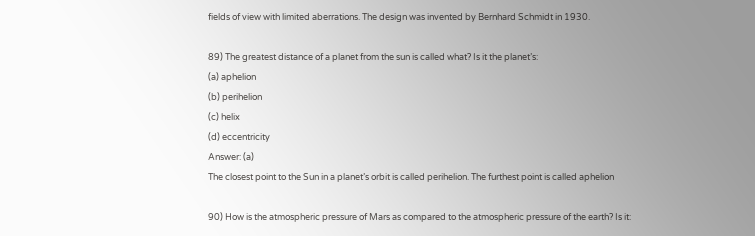fields of view with limited aberrations. The design was invented by Bernhard Schmidt in 1930.

89) The greatest distance of a planet from the sun is called what? Is it the planet’s:
(a) aphelion
(b) perihelion
(c) helix
(d) eccentricity
Answer: (a)
The closest point to the Sun in a planet’s orbit is called perihelion. The furthest point is called aphelion

90) How is the atmospheric pressure of Mars as compared to the atmospheric pressure of the earth? Is it: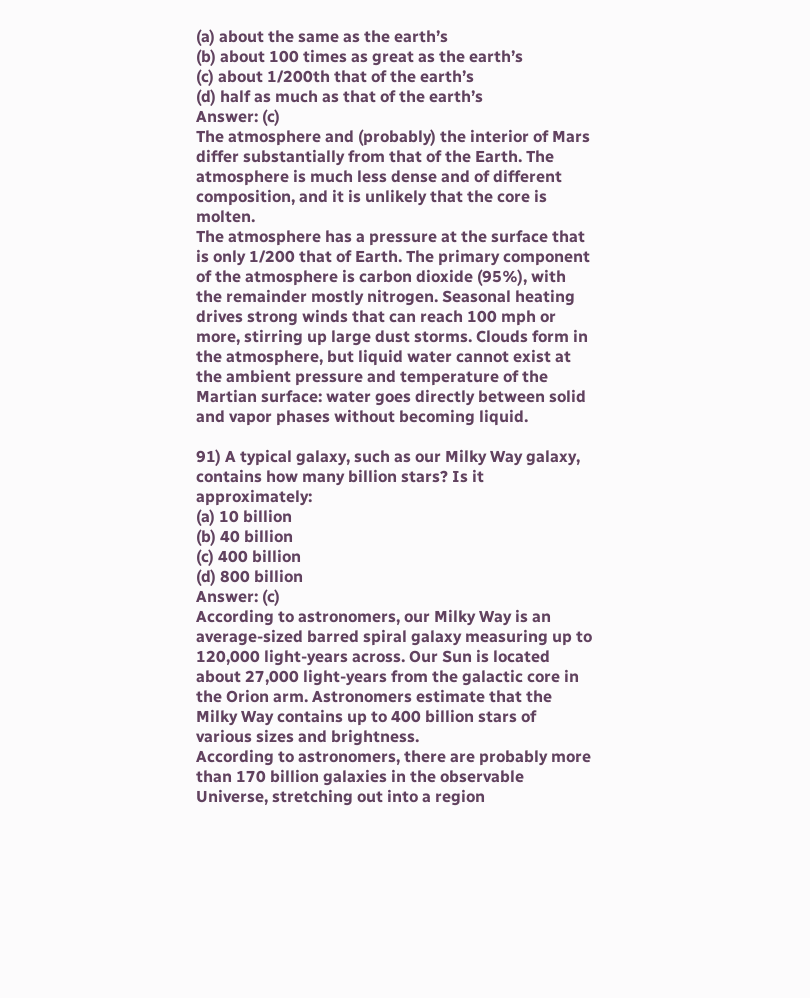(a) about the same as the earth’s
(b) about 100 times as great as the earth’s
(c) about 1/200th that of the earth’s
(d) half as much as that of the earth’s
Answer: (c)
The atmosphere and (probably) the interior of Mars differ substantially from that of the Earth. The atmosphere is much less dense and of different composition, and it is unlikely that the core is molten.
The atmosphere has a pressure at the surface that is only 1/200 that of Earth. The primary component of the atmosphere is carbon dioxide (95%), with the remainder mostly nitrogen. Seasonal heating drives strong winds that can reach 100 mph or more, stirring up large dust storms. Clouds form in the atmosphere, but liquid water cannot exist at the ambient pressure and temperature of the Martian surface: water goes directly between solid and vapor phases without becoming liquid.

91) A typical galaxy, such as our Milky Way galaxy, contains how many billion stars? Is it approximately:
(a) 10 billion
(b) 40 billion
(c) 400 billion
(d) 800 billion
Answer: (c)
According to astronomers, our Milky Way is an average-sized barred spiral galaxy measuring up to 120,000 light-years across. Our Sun is located about 27,000 light-years from the galactic core in the Orion arm. Astronomers estimate that the Milky Way contains up to 400 billion stars of various sizes and brightness.
According to astronomers, there are probably more than 170 billion galaxies in the observable Universe, stretching out into a region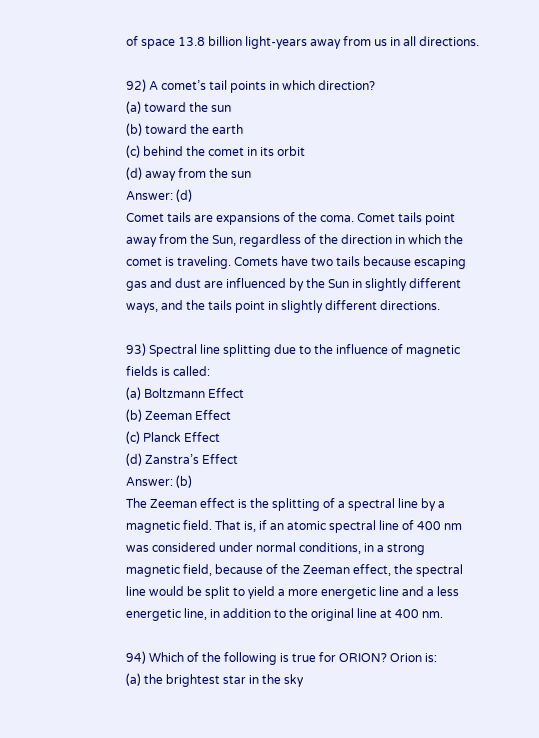of space 13.8 billion light-years away from us in all directions.

92) A comet’s tail points in which direction?
(a) toward the sun
(b) toward the earth
(c) behind the comet in its orbit
(d) away from the sun
Answer: (d)
Comet tails are expansions of the coma. Comet tails point away from the Sun, regardless of the direction in which the comet is traveling. Comets have two tails because escaping gas and dust are influenced by the Sun in slightly different ways, and the tails point in slightly different directions.

93) Spectral line splitting due to the influence of magnetic fields is called:
(a) Boltzmann Effect
(b) Zeeman Effect
(c) Planck Effect
(d) Zanstra’s Effect
Answer: (b)
The Zeeman effect is the splitting of a spectral line by a magnetic field. That is, if an atomic spectral line of 400 nm was considered under normal conditions, in a strong magnetic field, because of the Zeeman effect, the spectral line would be split to yield a more energetic line and a less energetic line, in addition to the original line at 400 nm.

94) Which of the following is true for ORION? Orion is:
(a) the brightest star in the sky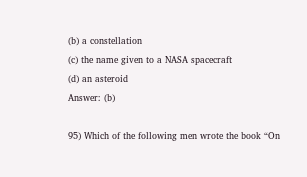(b) a constellation
(c) the name given to a NASA spacecraft
(d) an asteroid
Answer: (b)

95) Which of the following men wrote the book “On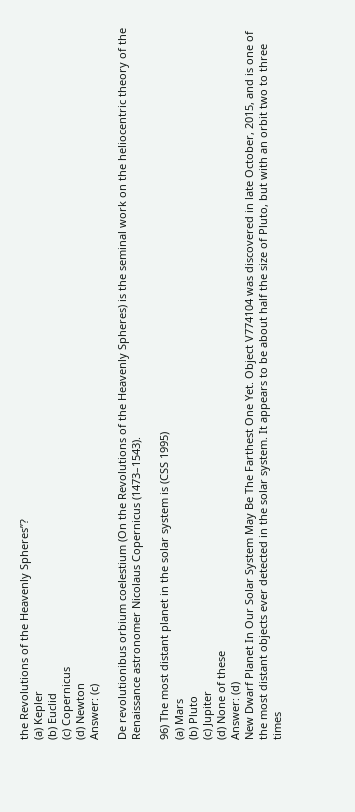the Revolutions of the Heavenly Spheres”?
(a) Kepler
(b) Euclid
(c) Copernicus
(d) Newton
Answer: (c)

De revolutionibus orbium coelestium (On the Revolutions of the Heavenly Spheres) is the seminal work on the heliocentric theory of the Renaissance astronomer Nicolaus Copernicus (1473–1543).

96) The most distant planet in the solar system is (CSS 1995)
(a) Mars
(b) Pluto
(c) Jupiter
(d) None of these
Answer: (d)
New Dwarf Planet In Our Solar System May Be The Farthest One Yet. Object V774104 was discovered in late October, 2015, and is one of the most distant objects ever detected in the solar system. It appears to be about half the size of Pluto, but with an orbit two to three times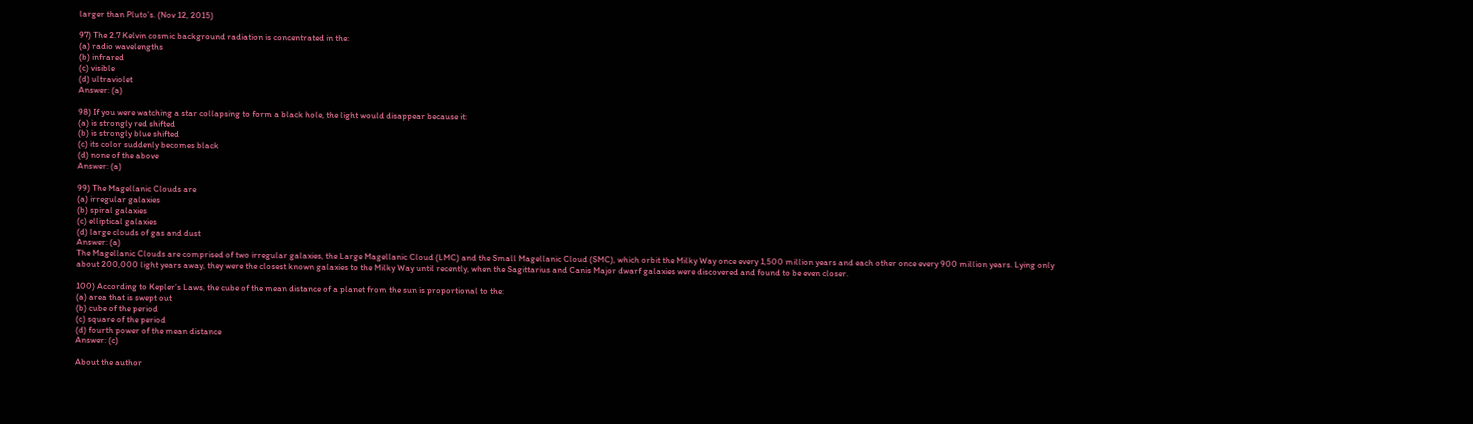larger than Pluto’s. (Nov 12, 2015)

97) The 2.7 Kelvin cosmic background radiation is concentrated in the:
(a) radio wavelengths
(b) infrared
(c) visible
(d) ultraviolet
Answer: (a)

98) If you were watching a star collapsing to form a black hole, the light would disappear because it:
(a) is strongly red shifted
(b) is strongly blue shifted
(c) its color suddenly becomes black
(d) none of the above
Answer: (a)

99) The Magellanic Clouds are
(a) irregular galaxies
(b) spiral galaxies
(c) elliptical galaxies
(d) large clouds of gas and dust
Answer: (a)
The Magellanic Clouds are comprised of two irregular galaxies, the Large Magellanic Cloud (LMC) and the Small Magellanic Cloud (SMC), which orbit the Milky Way once every 1,500 million years and each other once every 900 million years. Lying only about 200,000 light years away, they were the closest known galaxies to the Milky Way until recently, when the Sagittarius and Canis Major dwarf galaxies were discovered and found to be even closer.

100) According to Kepler’s Laws, the cube of the mean distance of a planet from the sun is proportional to the:
(a) area that is swept out
(b) cube of the period
(c) square of the period
(d) fourth power of the mean distance
Answer: (c)

About the author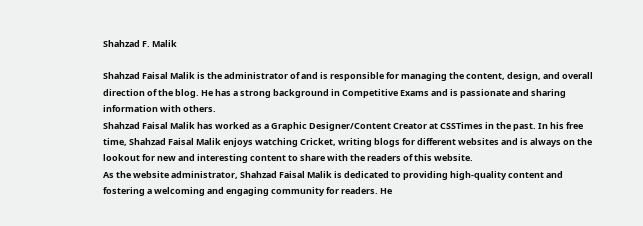Shahzad F. Malik

Shahzad Faisal Malik is the administrator of and is responsible for managing the content, design, and overall direction of the blog. He has a strong background in Competitive Exams and is passionate and sharing information with others.
Shahzad Faisal Malik has worked as a Graphic Designer/Content Creator at CSSTimes in the past. In his free time, Shahzad Faisal Malik enjoys watching Cricket, writing blogs for different websites and is always on the lookout for new and interesting content to share with the readers of this website.
As the website administrator, Shahzad Faisal Malik is dedicated to providing high-quality content and fostering a welcoming and engaging community for readers. He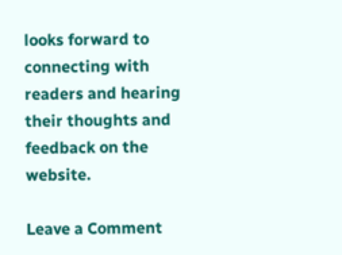looks forward to connecting with readers and hearing their thoughts and feedback on the website.

Leave a Comment